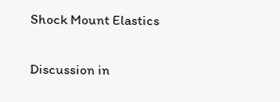Shock Mount Elastics

Discussion in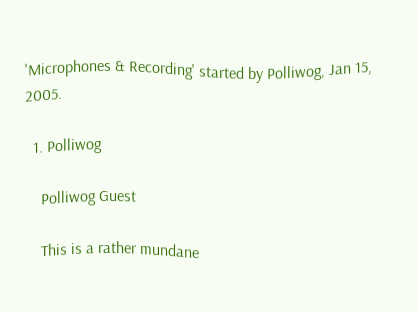'Microphones & Recording' started by Polliwog, Jan 15, 2005.

  1. Polliwog

    Polliwog Guest

    This is a rather mundane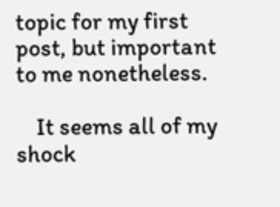topic for my first post, but important to me nonetheless.

    It seems all of my shock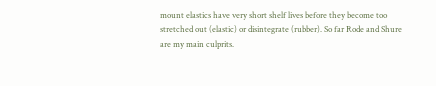mount elastics have very short shelf lives before they become too stretched out (elastic) or disintegrate (rubber). So far Rode and Shure are my main culprits.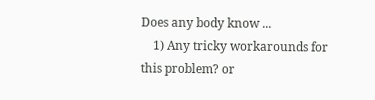Does any body know ...
    1) Any tricky workarounds for this problem? or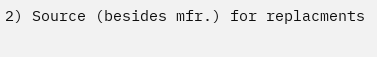2) Source (besides mfr.) for replacments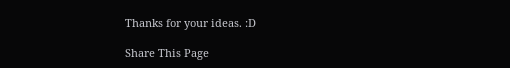Thanks for your ideas. :D

Share This Page